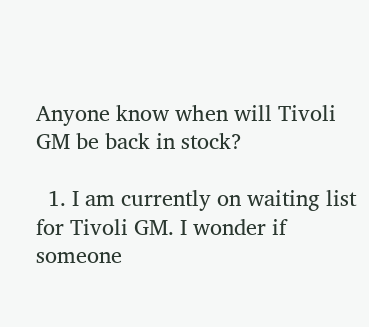Anyone know when will Tivoli GM be back in stock?

  1. I am currently on waiting list for Tivoli GM. I wonder if someone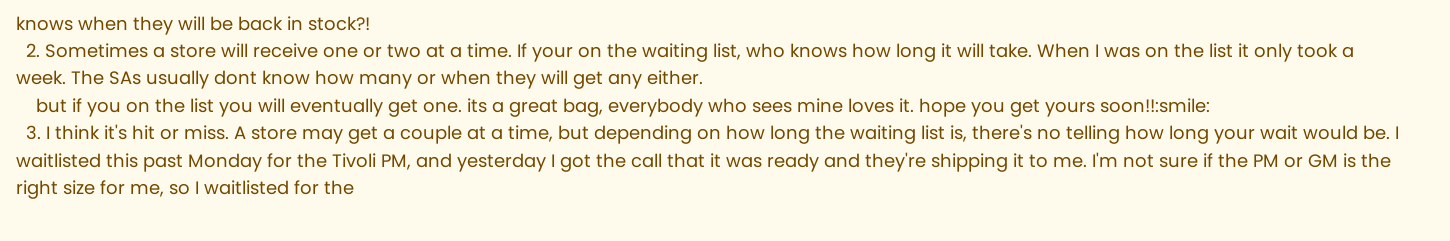knows when they will be back in stock?!
  2. Sometimes a store will receive one or two at a time. If your on the waiting list, who knows how long it will take. When I was on the list it only took a week. The SAs usually dont know how many or when they will get any either.
    but if you on the list you will eventually get one. its a great bag, everybody who sees mine loves it. hope you get yours soon!!:smile:
  3. I think it's hit or miss. A store may get a couple at a time, but depending on how long the waiting list is, there's no telling how long your wait would be. I waitlisted this past Monday for the Tivoli PM, and yesterday I got the call that it was ready and they're shipping it to me. I'm not sure if the PM or GM is the right size for me, so I waitlisted for the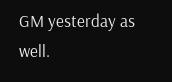GM yesterday as well.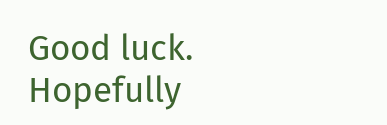Good luck. Hopefully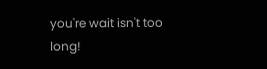you're wait isn't too long!